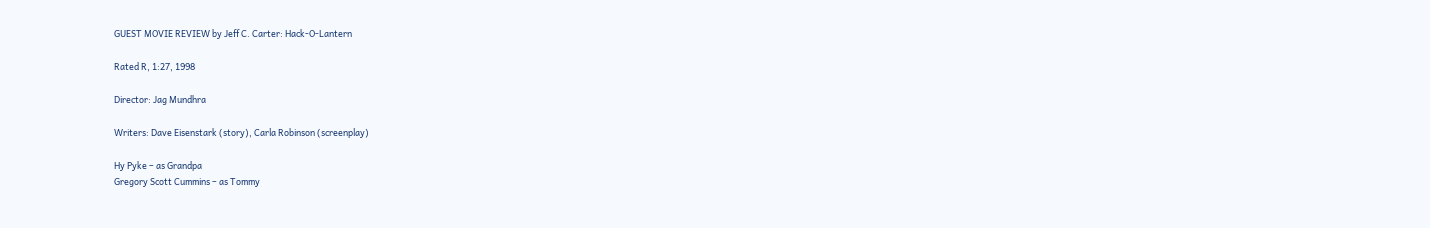GUEST MOVIE REVIEW by Jeff C. Carter: Hack-O-Lantern

Rated R, 1:27, 1998

Director: Jag Mundhra

Writers: Dave Eisenstark (story), Carla Robinson (screenplay)

Hy Pyke – as Grandpa
Gregory Scott Cummins – as Tommy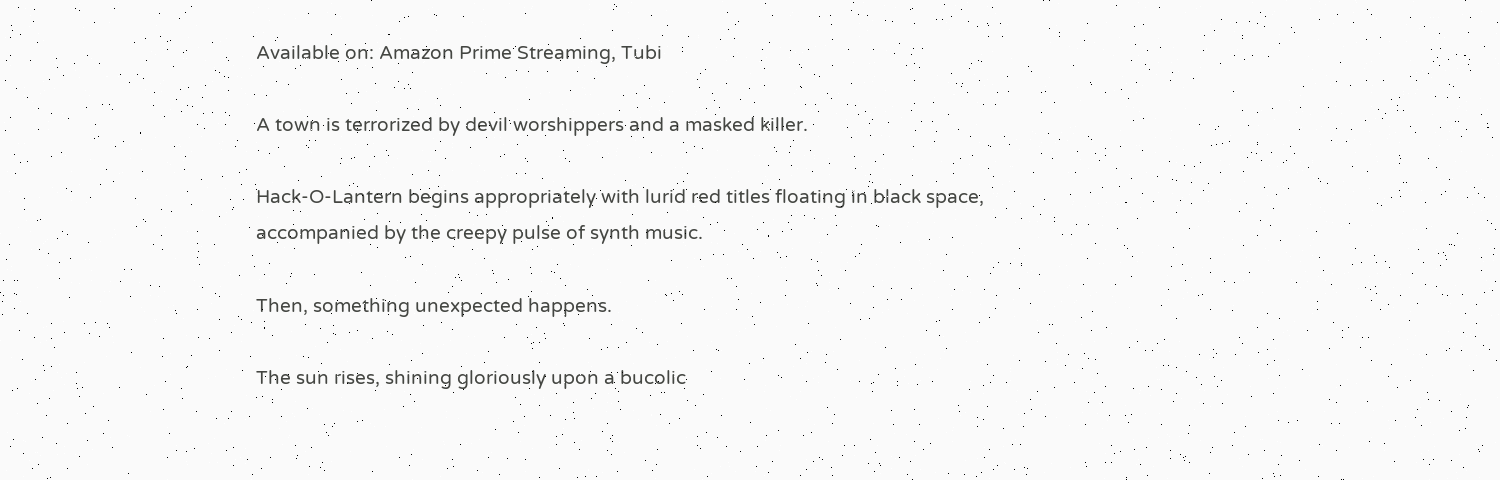Available on: Amazon Prime Streaming, Tubi

A town is terrorized by devil worshippers and a masked killer.

Hack-O-Lantern begins appropriately with lurid red titles floating in black space, accompanied by the creepy pulse of synth music.

Then, something unexpected happens.

The sun rises, shining gloriously upon a bucolic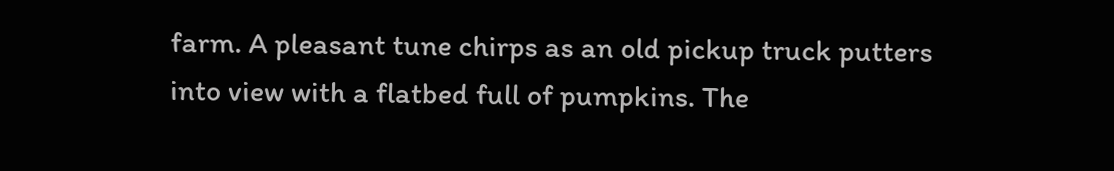farm. A pleasant tune chirps as an old pickup truck putters into view with a flatbed full of pumpkins. The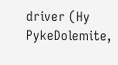driver (Hy PykeDolemite,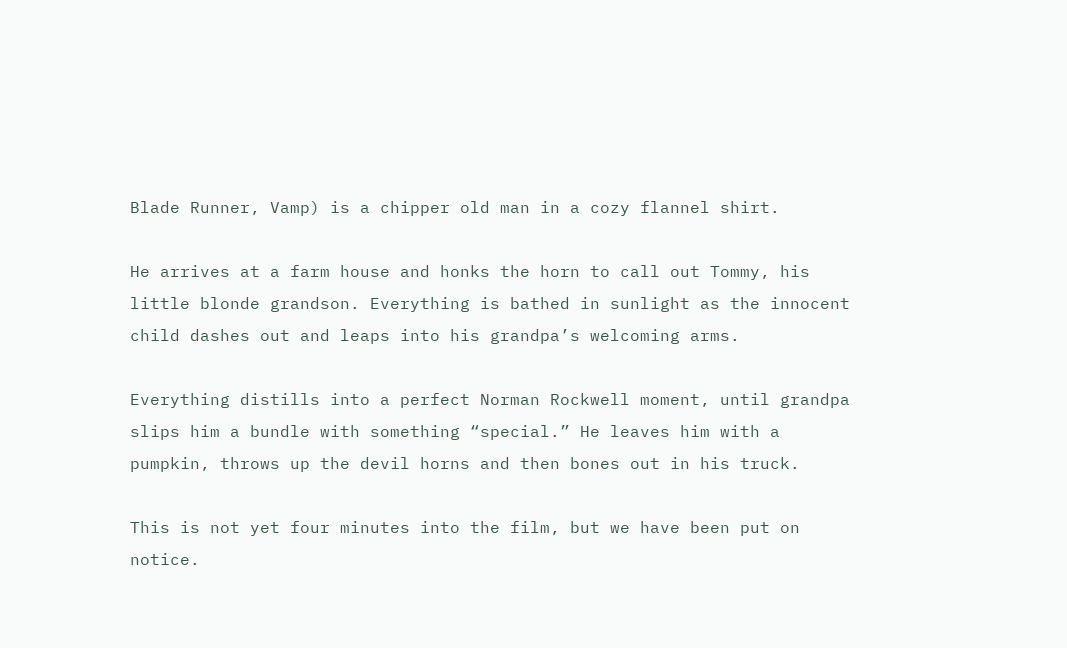Blade Runner, Vamp) is a chipper old man in a cozy flannel shirt.

He arrives at a farm house and honks the horn to call out Tommy, his little blonde grandson. Everything is bathed in sunlight as the innocent child dashes out and leaps into his grandpa’s welcoming arms.

Everything distills into a perfect Norman Rockwell moment, until grandpa slips him a bundle with something “special.” He leaves him with a pumpkin, throws up the devil horns and then bones out in his truck.

This is not yet four minutes into the film, but we have been put on notice.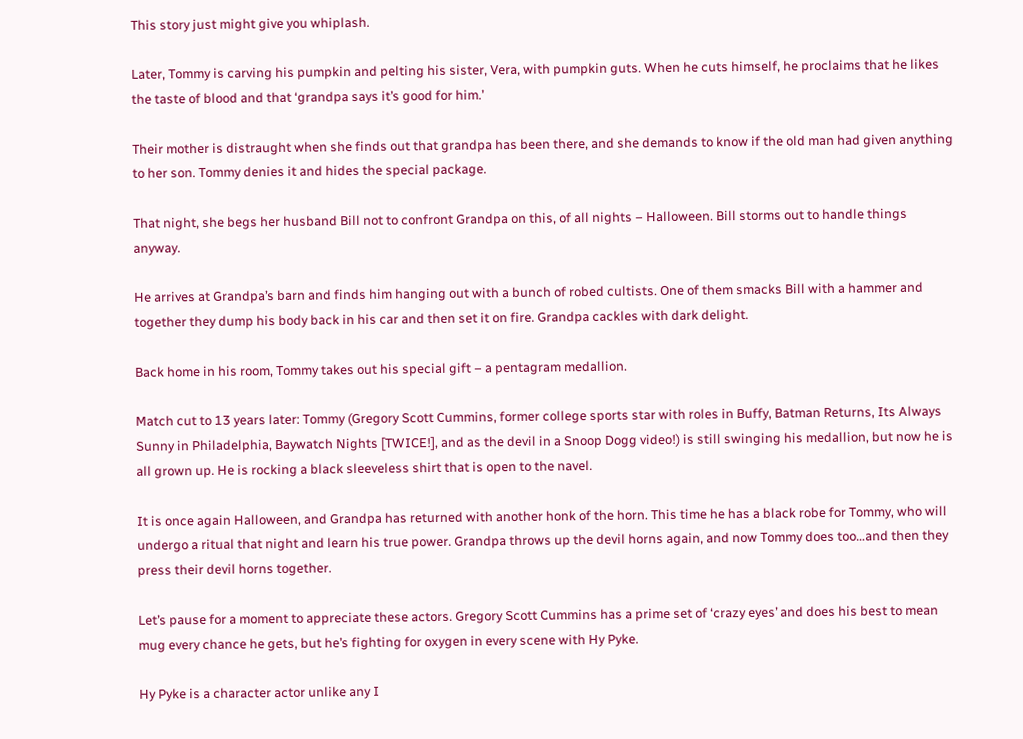This story just might give you whiplash.

Later, Tommy is carving his pumpkin and pelting his sister, Vera, with pumpkin guts. When he cuts himself, he proclaims that he likes the taste of blood and that ‘grandpa says it’s good for him.’

Their mother is distraught when she finds out that grandpa has been there, and she demands to know if the old man had given anything to her son. Tommy denies it and hides the special package.

That night, she begs her husband Bill not to confront Grandpa on this, of all nights – Halloween. Bill storms out to handle things anyway.

He arrives at Grandpa’s barn and finds him hanging out with a bunch of robed cultists. One of them smacks Bill with a hammer and together they dump his body back in his car and then set it on fire. Grandpa cackles with dark delight.

Back home in his room, Tommy takes out his special gift – a pentagram medallion.

Match cut to 13 years later: Tommy (Gregory Scott Cummins, former college sports star with roles in Buffy, Batman Returns, Its Always Sunny in Philadelphia, Baywatch Nights [TWICE!], and as the devil in a Snoop Dogg video!) is still swinging his medallion, but now he is all grown up. He is rocking a black sleeveless shirt that is open to the navel.

It is once again Halloween, and Grandpa has returned with another honk of the horn. This time he has a black robe for Tommy, who will undergo a ritual that night and learn his true power. Grandpa throws up the devil horns again, and now Tommy does too…and then they press their devil horns together.

Let’s pause for a moment to appreciate these actors. Gregory Scott Cummins has a prime set of ‘crazy eyes’ and does his best to mean mug every chance he gets, but he’s fighting for oxygen in every scene with Hy Pyke.

Hy Pyke is a character actor unlike any I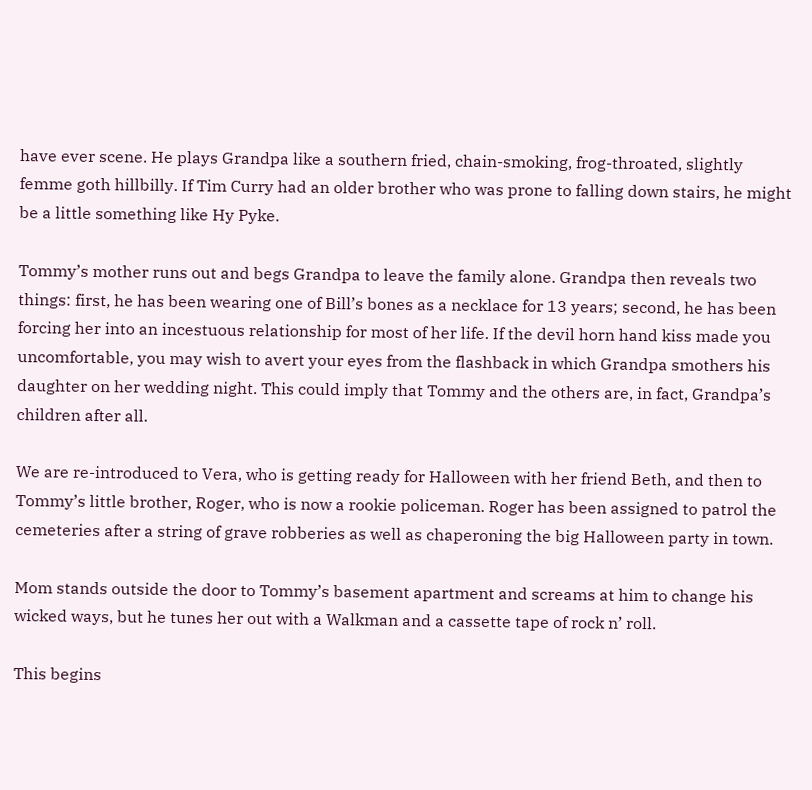have ever scene. He plays Grandpa like a southern fried, chain-smoking, frog-throated, slightly femme goth hillbilly. If Tim Curry had an older brother who was prone to falling down stairs, he might be a little something like Hy Pyke.

Tommy’s mother runs out and begs Grandpa to leave the family alone. Grandpa then reveals two things: first, he has been wearing one of Bill’s bones as a necklace for 13 years; second, he has been forcing her into an incestuous relationship for most of her life. If the devil horn hand kiss made you uncomfortable, you may wish to avert your eyes from the flashback in which Grandpa smothers his daughter on her wedding night. This could imply that Tommy and the others are, in fact, Grandpa’s children after all.

We are re-introduced to Vera, who is getting ready for Halloween with her friend Beth, and then to Tommy’s little brother, Roger, who is now a rookie policeman. Roger has been assigned to patrol the cemeteries after a string of grave robberies as well as chaperoning the big Halloween party in town.

Mom stands outside the door to Tommy’s basement apartment and screams at him to change his wicked ways, but he tunes her out with a Walkman and a cassette tape of rock n’ roll.

This begins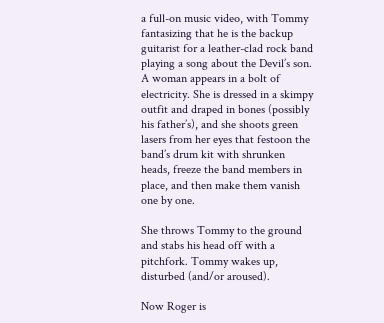a full-on music video, with Tommy fantasizing that he is the backup guitarist for a leather-clad rock band playing a song about the Devil’s son. A woman appears in a bolt of electricity. She is dressed in a skimpy outfit and draped in bones (possibly his father’s), and she shoots green lasers from her eyes that festoon the band’s drum kit with shrunken heads, freeze the band members in place, and then make them vanish one by one.

She throws Tommy to the ground and stabs his head off with a pitchfork. Tommy wakes up, disturbed (and/or aroused).

Now Roger is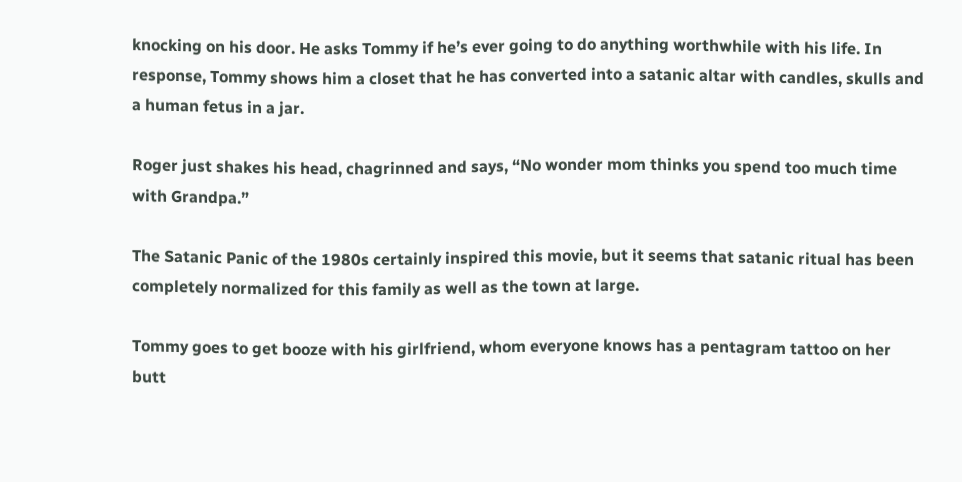knocking on his door. He asks Tommy if he’s ever going to do anything worthwhile with his life. In response, Tommy shows him a closet that he has converted into a satanic altar with candles, skulls and a human fetus in a jar.

Roger just shakes his head, chagrinned and says, “No wonder mom thinks you spend too much time with Grandpa.”

The Satanic Panic of the 1980s certainly inspired this movie, but it seems that satanic ritual has been completely normalized for this family as well as the town at large.

Tommy goes to get booze with his girlfriend, whom everyone knows has a pentagram tattoo on her butt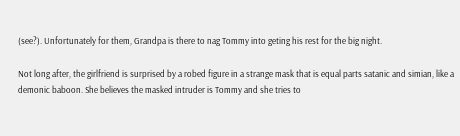(see?). Unfortunately for them, Grandpa is there to nag Tommy into geting his rest for the big night.

Not long after, the girlfriend is surprised by a robed figure in a strange mask that is equal parts satanic and simian, like a demonic baboon. She believes the masked intruder is Tommy and she tries to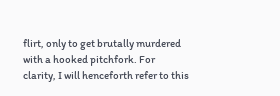flirt, only to get brutally murdered with a hooked pitchfork. For clarity, I will henceforth refer to this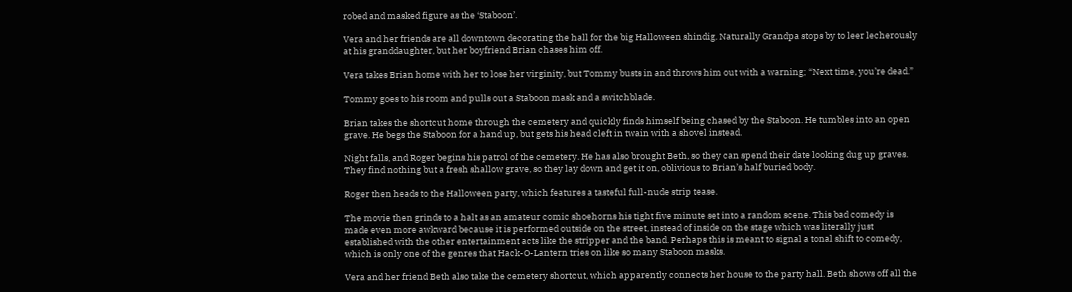robed and masked figure as the ‘Staboon’.

Vera and her friends are all downtown decorating the hall for the big Halloween shindig. Naturally Grandpa stops by to leer lecherously at his granddaughter, but her boyfriend Brian chases him off.

Vera takes Brian home with her to lose her virginity, but Tommy busts in and throws him out with a warning; “Next time, you’re dead.”

Tommy goes to his room and pulls out a Staboon mask and a switchblade.

Brian takes the shortcut home through the cemetery and quickly finds himself being chased by the Staboon. He tumbles into an open grave. He begs the Staboon for a hand up, but gets his head cleft in twain with a shovel instead.

Night falls, and Roger begins his patrol of the cemetery. He has also brought Beth, so they can spend their date looking dug up graves. They find nothing but a fresh shallow grave, so they lay down and get it on, oblivious to Brian’s half buried body.

Roger then heads to the Halloween party, which features a tasteful full-nude strip tease.

The movie then grinds to a halt as an amateur comic shoehorns his tight five minute set into a random scene. This bad comedy is made even more awkward because it is performed outside on the street, instead of inside on the stage which was literally just established with the other entertainment acts like the stripper and the band. Perhaps this is meant to signal a tonal shift to comedy, which is only one of the genres that Hack-O-Lantern tries on like so many Staboon masks.

Vera and her friend Beth also take the cemetery shortcut, which apparently connects her house to the party hall. Beth shows off all the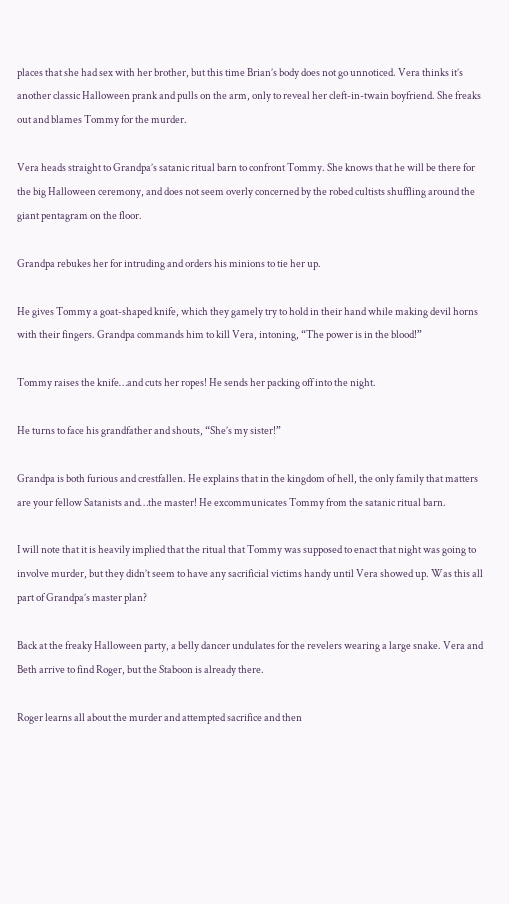places that she had sex with her brother, but this time Brian’s body does not go unnoticed. Vera thinks it’s another classic Halloween prank and pulls on the arm, only to reveal her cleft-in-twain boyfriend. She freaks out and blames Tommy for the murder.

Vera heads straight to Grandpa’s satanic ritual barn to confront Tommy. She knows that he will be there for the big Halloween ceremony, and does not seem overly concerned by the robed cultists shuffling around the giant pentagram on the floor.

Grandpa rebukes her for intruding and orders his minions to tie her up.

He gives Tommy a goat-shaped knife, which they gamely try to hold in their hand while making devil horns with their fingers. Grandpa commands him to kill Vera, intoning, “The power is in the blood!”

Tommy raises the knife…and cuts her ropes! He sends her packing off into the night.

He turns to face his grandfather and shouts, “She’s my sister!”

Grandpa is both furious and crestfallen. He explains that in the kingdom of hell, the only family that matters are your fellow Satanists and…the master! He excommunicates Tommy from the satanic ritual barn.

I will note that it is heavily implied that the ritual that Tommy was supposed to enact that night was going to involve murder, but they didn’t seem to have any sacrificial victims handy until Vera showed up. Was this all part of Grandpa’s master plan?

Back at the freaky Halloween party, a belly dancer undulates for the revelers wearing a large snake. Vera and Beth arrive to find Roger, but the Staboon is already there.

Roger learns all about the murder and attempted sacrifice and then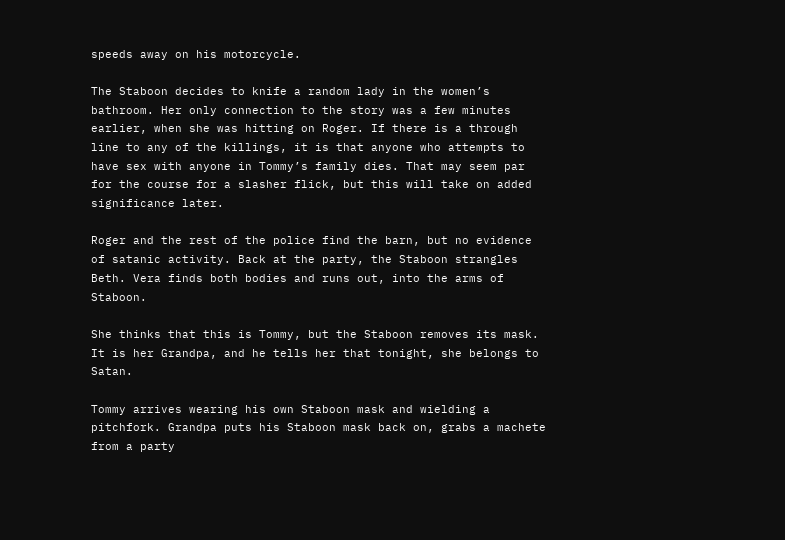speeds away on his motorcycle.

The Staboon decides to knife a random lady in the women’s bathroom. Her only connection to the story was a few minutes earlier, when she was hitting on Roger. If there is a through line to any of the killings, it is that anyone who attempts to have sex with anyone in Tommy’s family dies. That may seem par for the course for a slasher flick, but this will take on added significance later.

Roger and the rest of the police find the barn, but no evidence of satanic activity. Back at the party, the Staboon strangles Beth. Vera finds both bodies and runs out, into the arms of Staboon.

She thinks that this is Tommy, but the Staboon removes its mask. It is her Grandpa, and he tells her that tonight, she belongs to Satan.

Tommy arrives wearing his own Staboon mask and wielding a pitchfork. Grandpa puts his Staboon mask back on, grabs a machete from a party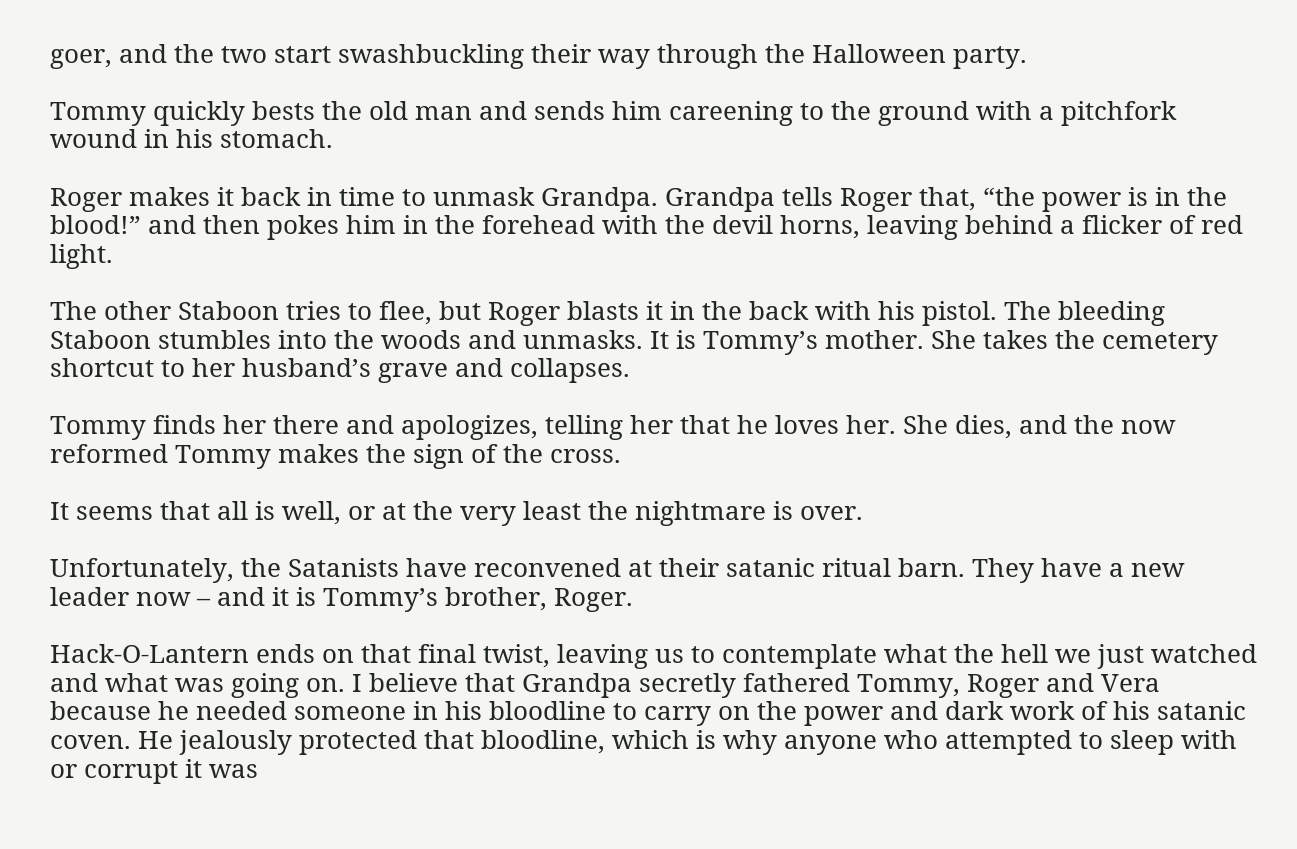goer, and the two start swashbuckling their way through the Halloween party.

Tommy quickly bests the old man and sends him careening to the ground with a pitchfork wound in his stomach.

Roger makes it back in time to unmask Grandpa. Grandpa tells Roger that, “the power is in the blood!” and then pokes him in the forehead with the devil horns, leaving behind a flicker of red light.

The other Staboon tries to flee, but Roger blasts it in the back with his pistol. The bleeding Staboon stumbles into the woods and unmasks. It is Tommy’s mother. She takes the cemetery shortcut to her husband’s grave and collapses.

Tommy finds her there and apologizes, telling her that he loves her. She dies, and the now reformed Tommy makes the sign of the cross.

It seems that all is well, or at the very least the nightmare is over.

Unfortunately, the Satanists have reconvened at their satanic ritual barn. They have a new leader now – and it is Tommy’s brother, Roger.

Hack-O-Lantern ends on that final twist, leaving us to contemplate what the hell we just watched and what was going on. I believe that Grandpa secretly fathered Tommy, Roger and Vera because he needed someone in his bloodline to carry on the power and dark work of his satanic coven. He jealously protected that bloodline, which is why anyone who attempted to sleep with or corrupt it was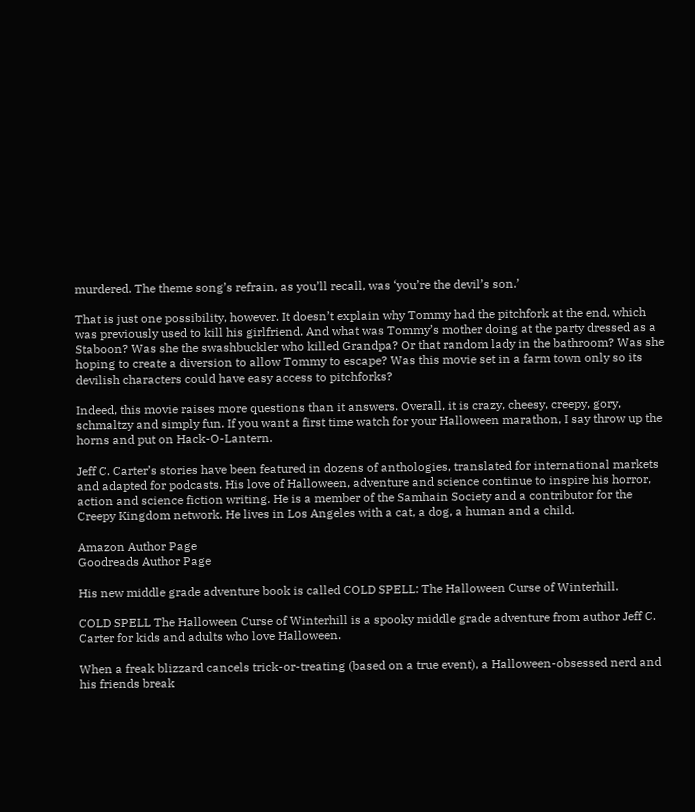murdered. The theme song’s refrain, as you’ll recall, was ‘you’re the devil’s son.’

That is just one possibility, however. It doesn’t explain why Tommy had the pitchfork at the end, which was previously used to kill his girlfriend. And what was Tommy’s mother doing at the party dressed as a Staboon? Was she the swashbuckler who killed Grandpa? Or that random lady in the bathroom? Was she hoping to create a diversion to allow Tommy to escape? Was this movie set in a farm town only so its devilish characters could have easy access to pitchforks?

Indeed, this movie raises more questions than it answers. Overall, it is crazy, cheesy, creepy, gory, schmaltzy and simply fun. If you want a first time watch for your Halloween marathon, I say throw up the horns and put on Hack-O-Lantern.

Jeff C. Carter’s stories have been featured in dozens of anthologies, translated for international markets and adapted for podcasts. His love of Halloween, adventure and science continue to inspire his horror, action and science fiction writing. He is a member of the Samhain Society and a contributor for the Creepy Kingdom network. He lives in Los Angeles with a cat, a dog, a human and a child.

Amazon Author Page
Goodreads Author Page

His new middle grade adventure book is called COLD SPELL: The Halloween Curse of Winterhill.

COLD SPELL The Halloween Curse of Winterhill is a spooky middle grade adventure from author Jeff C. Carter for kids and adults who love Halloween.

When a freak blizzard cancels trick-or-treating (based on a true event), a Halloween-obsessed nerd and his friends break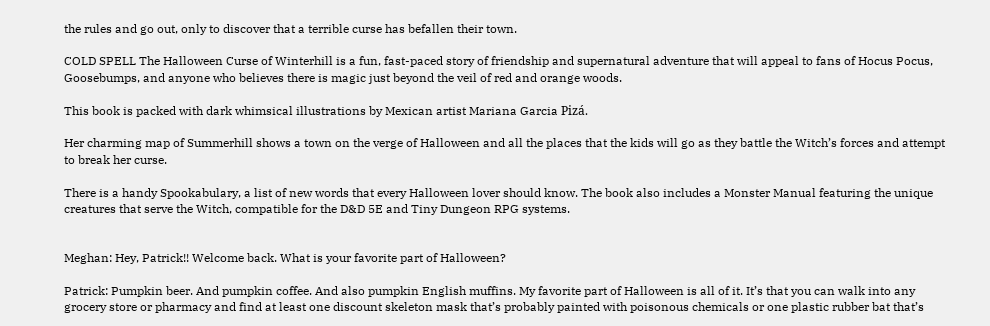the rules and go out, only to discover that a terrible curse has befallen their town.

COLD SPELL The Halloween Curse of Winterhill is a fun, fast-paced story of friendship and supernatural adventure that will appeal to fans of Hocus Pocus, Goosebumps, and anyone who believes there is magic just beyond the veil of red and orange woods.

This book is packed with dark whimsical illustrations by Mexican artist Mariana Garcia Pizá.

Her charming map of Summerhill shows a town on the verge of Halloween and all the places that the kids will go as they battle the Witch’s forces and attempt to break her curse.

There is a handy Spookabulary, a list of new words that every Halloween lover should know. The book also includes a Monster Manual featuring the unique creatures that serve the Witch, compatible for the D&D 5E and Tiny Dungeon RPG systems.


Meghan: Hey, Patrick!! Welcome back. What is your favorite part of Halloween?

Patrick: Pumpkin beer. And pumpkin coffee. And also pumpkin English muffins. My favorite part of Halloween is all of it. It’s that you can walk into any grocery store or pharmacy and find at least one discount skeleton mask that’s probably painted with poisonous chemicals or one plastic rubber bat that’s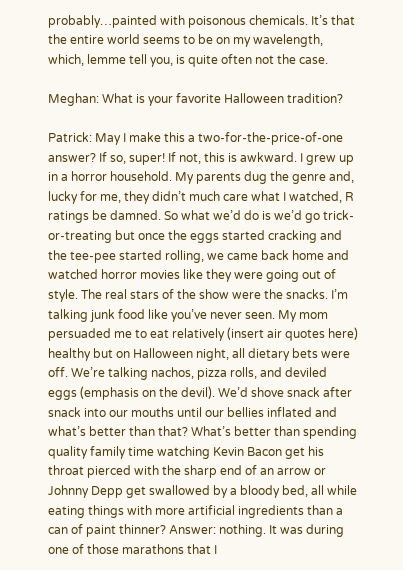probably…painted with poisonous chemicals. It’s that the entire world seems to be on my wavelength, which, lemme tell you, is quite often not the case.

Meghan: What is your favorite Halloween tradition?

Patrick: May I make this a two-for-the-price-of-one answer? If so, super! If not, this is awkward. I grew up in a horror household. My parents dug the genre and, lucky for me, they didn’t much care what I watched, R ratings be damned. So what we’d do is we’d go trick-or-treating but once the eggs started cracking and the tee-pee started rolling, we came back home and watched horror movies like they were going out of style. The real stars of the show were the snacks. I’m talking junk food like you’ve never seen. My mom persuaded me to eat relatively (insert air quotes here) healthy but on Halloween night, all dietary bets were off. We’re talking nachos, pizza rolls, and deviled eggs (emphasis on the devil). We’d shove snack after snack into our mouths until our bellies inflated and what’s better than that? What’s better than spending quality family time watching Kevin Bacon get his throat pierced with the sharp end of an arrow or Johnny Depp get swallowed by a bloody bed, all while eating things with more artificial ingredients than a can of paint thinner? Answer: nothing. It was during one of those marathons that I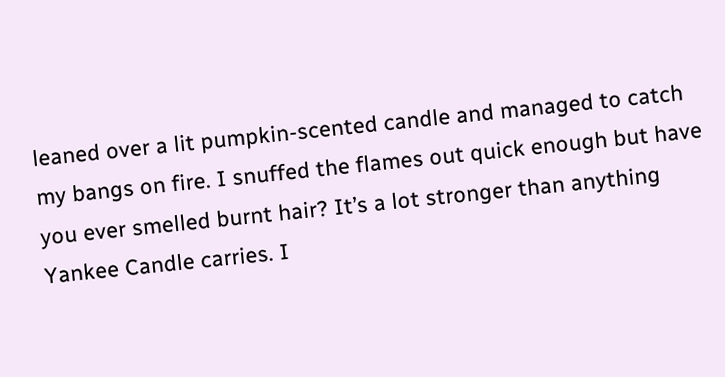leaned over a lit pumpkin-scented candle and managed to catch my bangs on fire. I snuffed the flames out quick enough but have you ever smelled burnt hair? It’s a lot stronger than anything Yankee Candle carries. I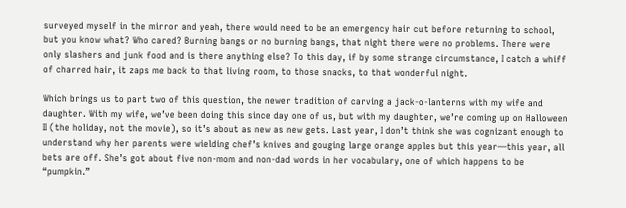surveyed myself in the mirror and yeah, there would need to be an emergency hair cut before returning to school, but you know what? Who cared? Burning bangs or no burning bangs, that night there were no problems. There were only slashers and junk food and is there anything else? To this day, if by some strange circumstance, I catch a whiff of charred hair, it zaps me back to that living room, to those snacks, to that wonderful night.

Which brings us to part two of this question, the newer tradition of carving a jack-o-lanterns with my wife and daughter. With my wife, we’ve been doing this since day one of us, but with my daughter, we’re coming up on Halloween II (the holiday, not the movie), so it’s about as new as new gets. Last year, I don’t think she was cognizant enough to understand why her parents were wielding chef’s knives and gouging large orange apples but this year—this year, all bets are off. She’s got about five non-mom and non-dad words in her vocabulary, one of which happens to be “pumpkin.”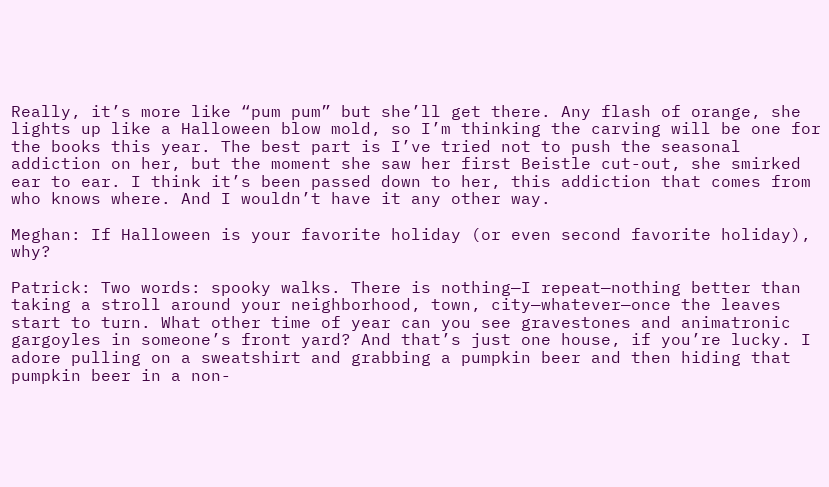Really, it’s more like “pum pum” but she’ll get there. Any flash of orange, she lights up like a Halloween blow mold, so I’m thinking the carving will be one for the books this year. The best part is I’ve tried not to push the seasonal addiction on her, but the moment she saw her first Beistle cut-out, she smirked ear to ear. I think it’s been passed down to her, this addiction that comes from who knows where. And I wouldn’t have it any other way.

Meghan: If Halloween is your favorite holiday (or even second favorite holiday), why?

Patrick: Two words: spooky walks. There is nothing—I repeat—nothing better than taking a stroll around your neighborhood, town, city—whatever—once the leaves start to turn. What other time of year can you see gravestones and animatronic gargoyles in someone’s front yard? And that’s just one house, if you’re lucky. I adore pulling on a sweatshirt and grabbing a pumpkin beer and then hiding that pumpkin beer in a non-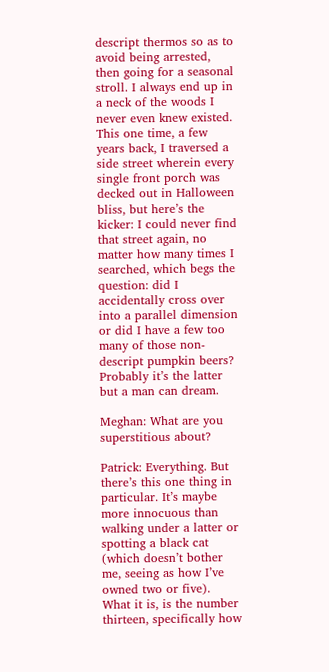descript thermos so as to avoid being arrested, then going for a seasonal stroll. I always end up in a neck of the woods I never even knew existed. This one time, a few years back, I traversed a side street wherein every single front porch was decked out in Halloween bliss, but here’s the kicker: I could never find that street again, no matter how many times I searched, which begs the question: did I accidentally cross over into a parallel dimension or did I have a few too many of those non-descript pumpkin beers? Probably it’s the latter but a man can dream.

Meghan: What are you superstitious about?

Patrick: Everything. But there’s this one thing in particular. It’s maybe more innocuous than walking under a latter or spotting a black cat (which doesn’t bother me, seeing as how I’ve owned two or five). What it is, is the number thirteen, specifically how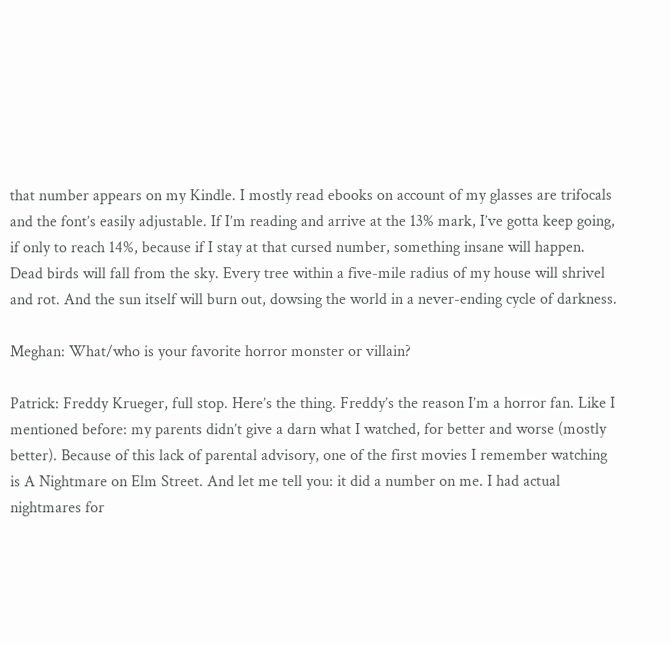that number appears on my Kindle. I mostly read ebooks on account of my glasses are trifocals and the font’s easily adjustable. If I’m reading and arrive at the 13% mark, I’ve gotta keep going, if only to reach 14%, because if I stay at that cursed number, something insane will happen. Dead birds will fall from the sky. Every tree within a five-mile radius of my house will shrivel and rot. And the sun itself will burn out, dowsing the world in a never-ending cycle of darkness.

Meghan: What/who is your favorite horror monster or villain?

Patrick: Freddy Krueger, full stop. Here’s the thing. Freddy’s the reason I’m a horror fan. Like I mentioned before: my parents didn’t give a darn what I watched, for better and worse (mostly better). Because of this lack of parental advisory, one of the first movies I remember watching is A Nightmare on Elm Street. And let me tell you: it did a number on me. I had actual nightmares for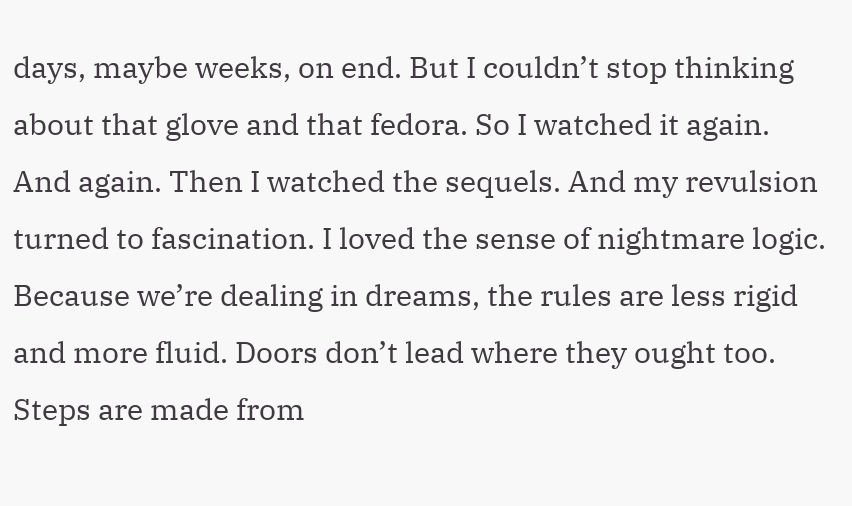days, maybe weeks, on end. But I couldn’t stop thinking about that glove and that fedora. So I watched it again. And again. Then I watched the sequels. And my revulsion turned to fascination. I loved the sense of nightmare logic. Because we’re dealing in dreams, the rules are less rigid and more fluid. Doors don’t lead where they ought too. Steps are made from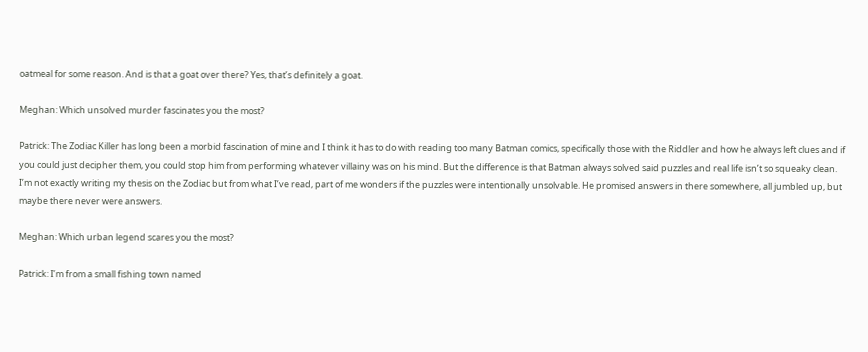oatmeal for some reason. And is that a goat over there? Yes, that’s definitely a goat.

Meghan: Which unsolved murder fascinates you the most?

Patrick: The Zodiac Killer has long been a morbid fascination of mine and I think it has to do with reading too many Batman comics, specifically those with the Riddler and how he always left clues and if you could just decipher them, you could stop him from performing whatever villainy was on his mind. But the difference is that Batman always solved said puzzles and real life isn’t so squeaky clean. I’m not exactly writing my thesis on the Zodiac but from what I’ve read, part of me wonders if the puzzles were intentionally unsolvable. He promised answers in there somewhere, all jumbled up, but maybe there never were answers.

Meghan: Which urban legend scares you the most?

Patrick: I’m from a small fishing town named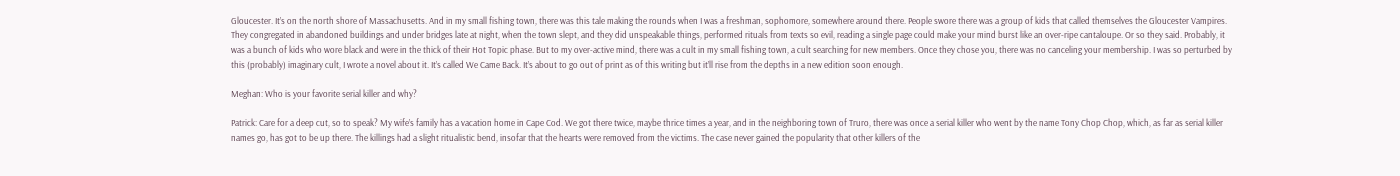Gloucester. It’s on the north shore of Massachusetts. And in my small fishing town, there was this tale making the rounds when I was a freshman, sophomore, somewhere around there. People swore there was a group of kids that called themselves the Gloucester Vampires. They congregated in abandoned buildings and under bridges late at night, when the town slept, and they did unspeakable things, performed rituals from texts so evil, reading a single page could make your mind burst like an over-ripe cantaloupe. Or so they said. Probably, it was a bunch of kids who wore black and were in the thick of their Hot Topic phase. But to my over-active mind, there was a cult in my small fishing town, a cult searching for new members. Once they chose you, there was no canceling your membership. I was so perturbed by this (probably) imaginary cult, I wrote a novel about it. It’s called We Came Back. It’s about to go out of print as of this writing but it’ll rise from the depths in a new edition soon enough.

Meghan: Who is your favorite serial killer and why?

Patrick: Care for a deep cut, so to speak? My wife’s family has a vacation home in Cape Cod. We got there twice, maybe thrice times a year, and in the neighboring town of Truro, there was once a serial killer who went by the name Tony Chop Chop, which, as far as serial killer names go, has got to be up there. The killings had a slight ritualistic bend, insofar that the hearts were removed from the victims. The case never gained the popularity that other killers of the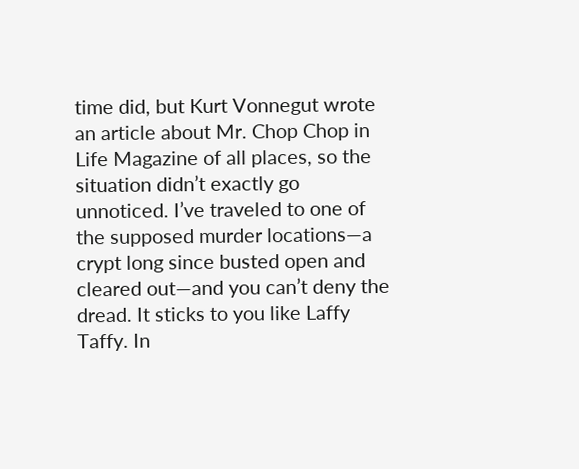time did, but Kurt Vonnegut wrote an article about Mr. Chop Chop in Life Magazine of all places, so the situation didn’t exactly go unnoticed. I’ve traveled to one of the supposed murder locations—a crypt long since busted open and cleared out—and you can’t deny the dread. It sticks to you like Laffy Taffy. In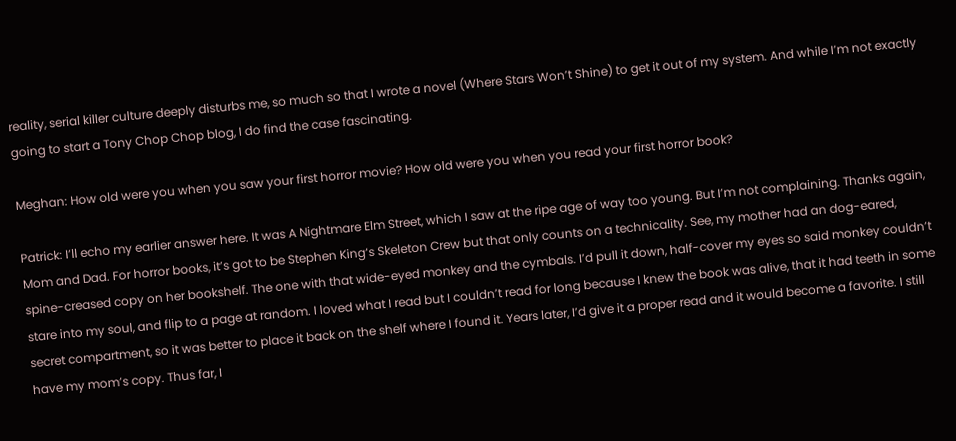reality, serial killer culture deeply disturbs me, so much so that I wrote a novel (Where Stars Won’t Shine) to get it out of my system. And while I’m not exactly going to start a Tony Chop Chop blog, I do find the case fascinating.

Meghan: How old were you when you saw your first horror movie? How old were you when you read your first horror book?

Patrick: I’ll echo my earlier answer here. It was A Nightmare Elm Street, which I saw at the ripe age of way too young. But I’m not complaining. Thanks again, Mom and Dad. For horror books, it’s got to be Stephen King‘s Skeleton Crew but that only counts on a technicality. See, my mother had an dog-eared, spine-creased copy on her bookshelf. The one with that wide-eyed monkey and the cymbals. I’d pull it down, half-cover my eyes so said monkey couldn’t stare into my soul, and flip to a page at random. I loved what I read but I couldn’t read for long because I knew the book was alive, that it had teeth in some secret compartment, so it was better to place it back on the shelf where I found it. Years later, I’d give it a proper read and it would become a favorite. I still have my mom’s copy. Thus far, I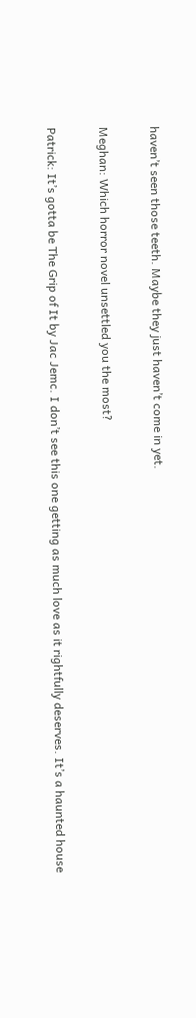haven’t seen those teeth. Maybe they just haven’t come in yet.

Meghan: Which horror novel unsettled you the most?

Patrick: It’s gotta be The Grip of It by Jac Jemc. I don’t see this one getting as much love as it rightfully deserves. It’s a haunted house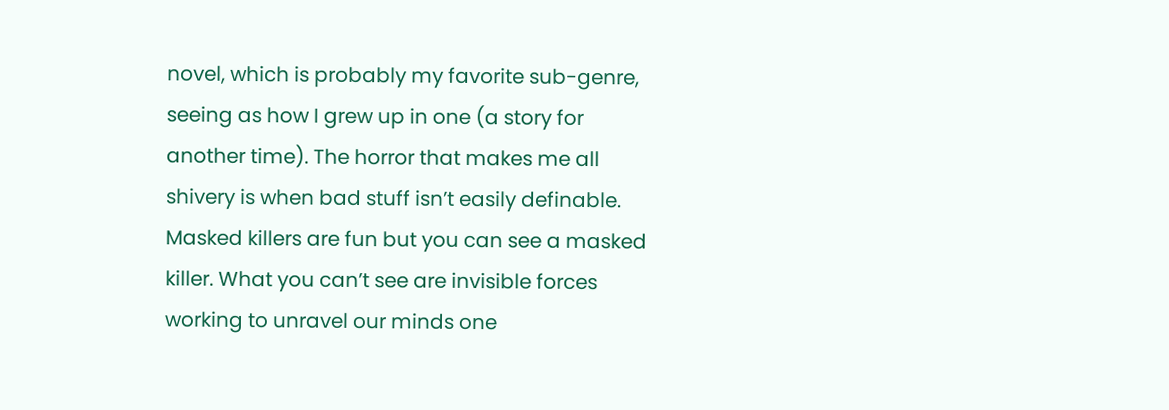novel, which is probably my favorite sub-genre, seeing as how I grew up in one (a story for another time). The horror that makes me all shivery is when bad stuff isn’t easily definable. Masked killers are fun but you can see a masked killer. What you can’t see are invisible forces working to unravel our minds one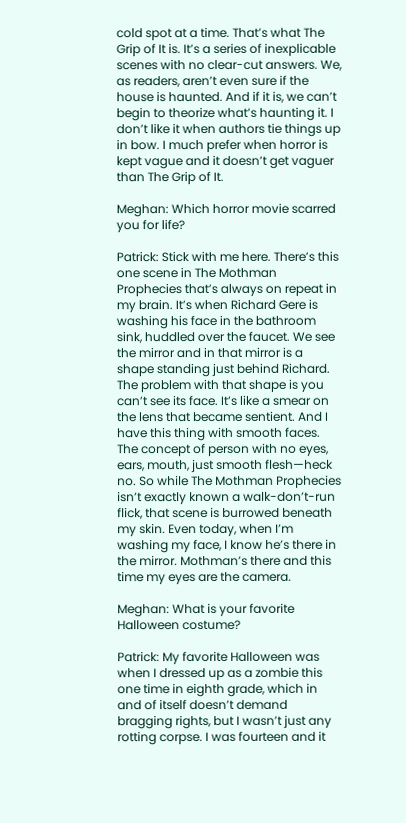cold spot at a time. That’s what The Grip of It is. It’s a series of inexplicable scenes with no clear-cut answers. We, as readers, aren’t even sure if the house is haunted. And if it is, we can’t begin to theorize what’s haunting it. I don’t like it when authors tie things up in bow. I much prefer when horror is kept vague and it doesn’t get vaguer than The Grip of It.

Meghan: Which horror movie scarred you for life?

Patrick: Stick with me here. There’s this one scene in The Mothman Prophecies that’s always on repeat in my brain. It’s when Richard Gere is washing his face in the bathroom sink, huddled over the faucet. We see the mirror and in that mirror is a shape standing just behind Richard. The problem with that shape is you can’t see its face. It’s like a smear on the lens that became sentient. And I have this thing with smooth faces. The concept of person with no eyes, ears, mouth, just smooth flesh—heck no. So while The Mothman Prophecies isn’t exactly known a walk-don’t-run flick, that scene is burrowed beneath my skin. Even today, when I’m washing my face, I know he’s there in the mirror. Mothman’s there and this time my eyes are the camera.

Meghan: What is your favorite Halloween costume?

Patrick: My favorite Halloween was when I dressed up as a zombie this one time in eighth grade, which in and of itself doesn’t demand bragging rights, but I wasn’t just any rotting corpse. I was fourteen and it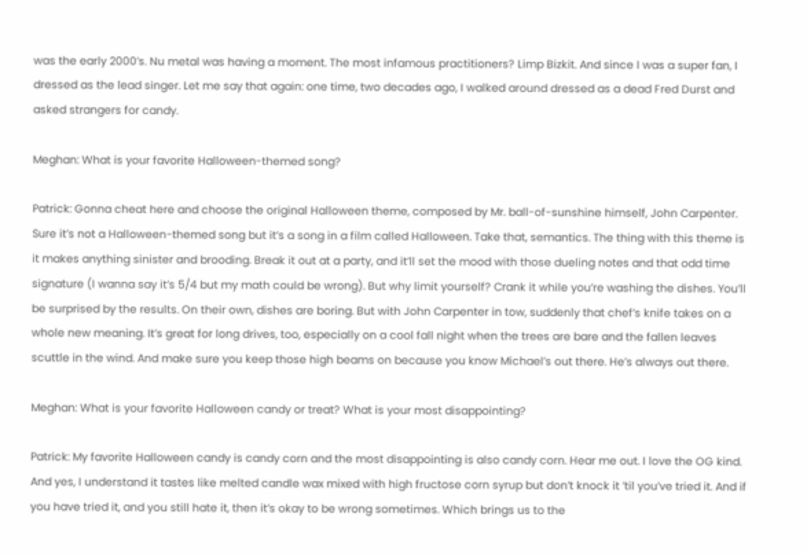was the early 2000’s. Nu metal was having a moment. The most infamous practitioners? Limp Bizkit. And since I was a super fan, I dressed as the lead singer. Let me say that again: one time, two decades ago, I walked around dressed as a dead Fred Durst and asked strangers for candy.

Meghan: What is your favorite Halloween-themed song?

Patrick: Gonna cheat here and choose the original Halloween theme, composed by Mr. ball-of-sunshine himself, John Carpenter. Sure it’s not a Halloween-themed song but it’s a song in a film called Halloween. Take that, semantics. The thing with this theme is it makes anything sinister and brooding. Break it out at a party, and it’ll set the mood with those dueling notes and that odd time signature (I wanna say it’s 5/4 but my math could be wrong). But why limit yourself? Crank it while you’re washing the dishes. You’ll be surprised by the results. On their own, dishes are boring. But with John Carpenter in tow, suddenly that chef’s knife takes on a whole new meaning. It’s great for long drives, too, especially on a cool fall night when the trees are bare and the fallen leaves scuttle in the wind. And make sure you keep those high beams on because you know Michael’s out there. He’s always out there.

Meghan: What is your favorite Halloween candy or treat? What is your most disappointing?

Patrick: My favorite Halloween candy is candy corn and the most disappointing is also candy corn. Hear me out. I love the OG kind. And yes, I understand it tastes like melted candle wax mixed with high fructose corn syrup but don’t knock it ’til you’ve tried it. And if you have tried it, and you still hate it, then it’s okay to be wrong sometimes. Which brings us to the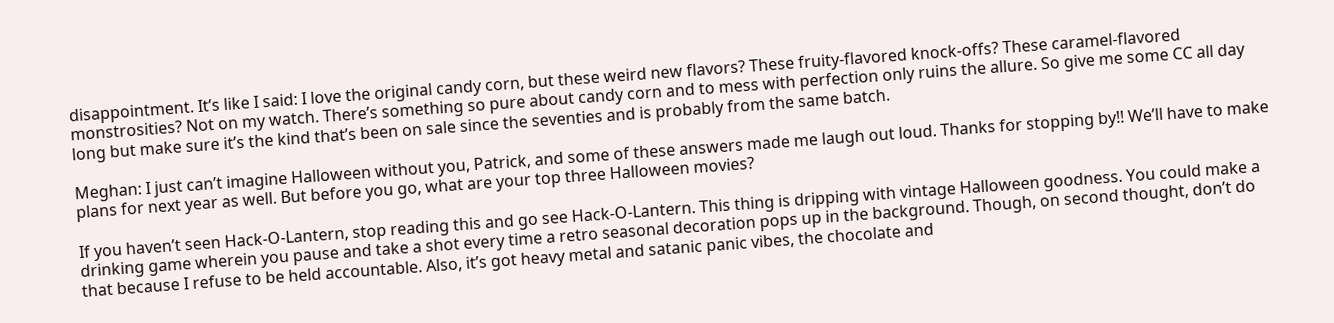disappointment. It’s like I said: I love the original candy corn, but these weird new flavors? These fruity-flavored knock-offs? These caramel-flavored monstrosities? Not on my watch. There’s something so pure about candy corn and to mess with perfection only ruins the allure. So give me some CC all day long but make sure it’s the kind that’s been on sale since the seventies and is probably from the same batch.

Meghan: I just can’t imagine Halloween without you, Patrick, and some of these answers made me laugh out loud. Thanks for stopping by!! We’ll have to make plans for next year as well. But before you go, what are your top three Halloween movies?

If you haven’t seen Hack-O-Lantern, stop reading this and go see Hack-O-Lantern. This thing is dripping with vintage Halloween goodness. You could make a drinking game wherein you pause and take a shot every time a retro seasonal decoration pops up in the background. Though, on second thought, don’t do that because I refuse to be held accountable. Also, it’s got heavy metal and satanic panic vibes, the chocolate and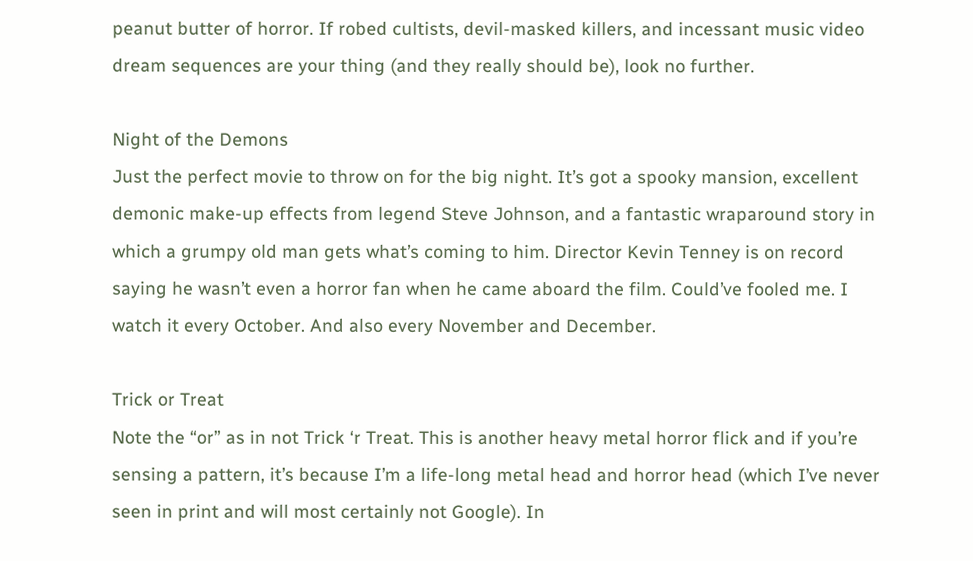peanut butter of horror. If robed cultists, devil-masked killers, and incessant music video dream sequences are your thing (and they really should be), look no further.

Night of the Demons
Just the perfect movie to throw on for the big night. It’s got a spooky mansion, excellent demonic make-up effects from legend Steve Johnson, and a fantastic wraparound story in which a grumpy old man gets what’s coming to him. Director Kevin Tenney is on record saying he wasn’t even a horror fan when he came aboard the film. Could’ve fooled me. I watch it every October. And also every November and December.

Trick or Treat
Note the “or” as in not Trick ‘r Treat. This is another heavy metal horror flick and if you’re sensing a pattern, it’s because I’m a life-long metal head and horror head (which I’ve never seen in print and will most certainly not Google). In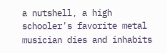a nutshell, a high schooler’s favorite metal musician dies and inhabits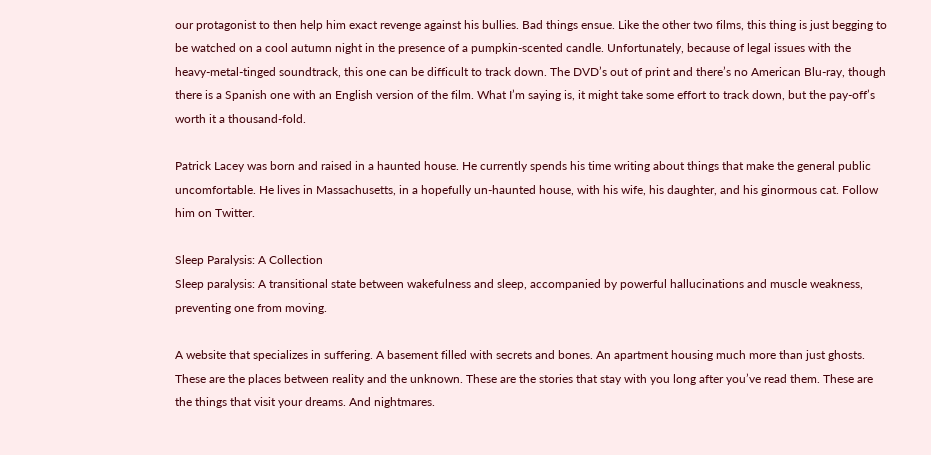our protagonist to then help him exact revenge against his bullies. Bad things ensue. Like the other two films, this thing is just begging to be watched on a cool autumn night in the presence of a pumpkin-scented candle. Unfortunately, because of legal issues with the heavy-metal-tinged soundtrack, this one can be difficult to track down. The DVD’s out of print and there’s no American Blu-ray, though there is a Spanish one with an English version of the film. What I’m saying is, it might take some effort to track down, but the pay-off’s worth it a thousand-fold.

Patrick Lacey was born and raised in a haunted house. He currently spends his time writing about things that make the general public uncomfortable. He lives in Massachusetts, in a hopefully un-haunted house, with his wife, his daughter, and his ginormous cat. Follow him on Twitter.

Sleep Paralysis: A Collection
Sleep paralysis: A transitional state between wakefulness and sleep, accompanied by powerful hallucinations and muscle weakness, preventing one from moving.

A website that specializes in suffering. A basement filled with secrets and bones. An apartment housing much more than just ghosts. These are the places between reality and the unknown. These are the stories that stay with you long after you’ve read them. These are the things that visit your dreams. And nightmares.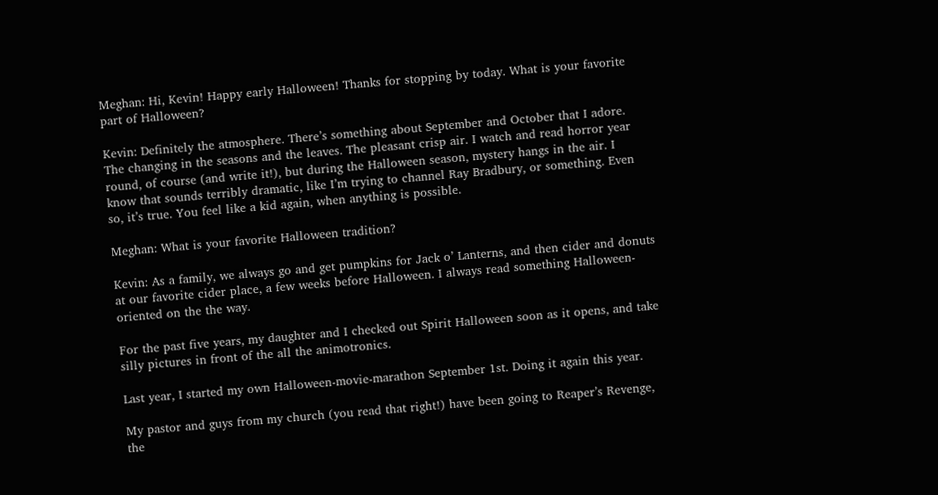Meghan: Hi, Kevin! Happy early Halloween! Thanks for stopping by today. What is your favorite part of Halloween?

Kevin: Definitely the atmosphere. There’s something about September and October that I adore. The changing in the seasons and the leaves. The pleasant crisp air. I watch and read horror year round, of course (and write it!), but during the Halloween season, mystery hangs in the air. I know that sounds terribly dramatic, like I’m trying to channel Ray Bradbury, or something. Even so, it’s true. You feel like a kid again, when anything is possible.

Meghan: What is your favorite Halloween tradition?

Kevin: As a family, we always go and get pumpkins for Jack o’ Lanterns, and then cider and donuts at our favorite cider place, a few weeks before Halloween. I always read something Halloween-oriented on the the way.

For the past five years, my daughter and I checked out Spirit Halloween soon as it opens, and take silly pictures in front of the all the animotronics.

Last year, I started my own Halloween-movie-marathon September 1st. Doing it again this year.

My pastor and guys from my church (you read that right!) have been going to Reaper’s Revenge, the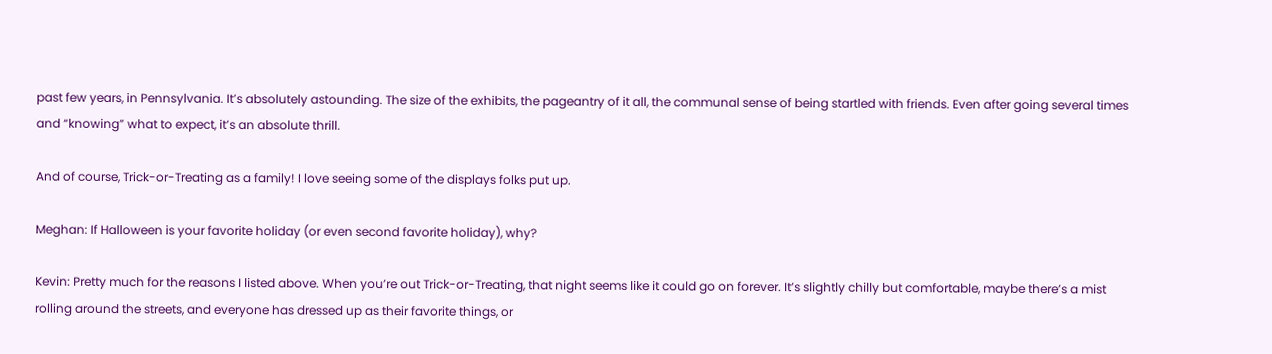past few years, in Pennsylvania. It’s absolutely astounding. The size of the exhibits, the pageantry of it all, the communal sense of being startled with friends. Even after going several times and “knowing” what to expect, it’s an absolute thrill.

And of course, Trick-or-Treating as a family! I love seeing some of the displays folks put up.

Meghan: If Halloween is your favorite holiday (or even second favorite holiday), why?

Kevin: Pretty much for the reasons I listed above. When you’re out Trick-or-Treating, that night seems like it could go on forever. It’s slightly chilly but comfortable, maybe there’s a mist rolling around the streets, and everyone has dressed up as their favorite things, or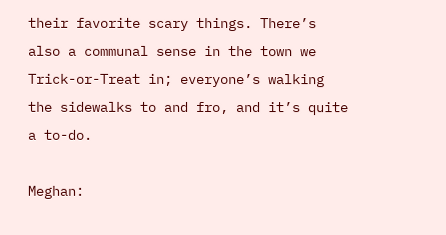their favorite scary things. There’s also a communal sense in the town we Trick-or-Treat in; everyone’s walking the sidewalks to and fro, and it’s quite a to-do.

Meghan: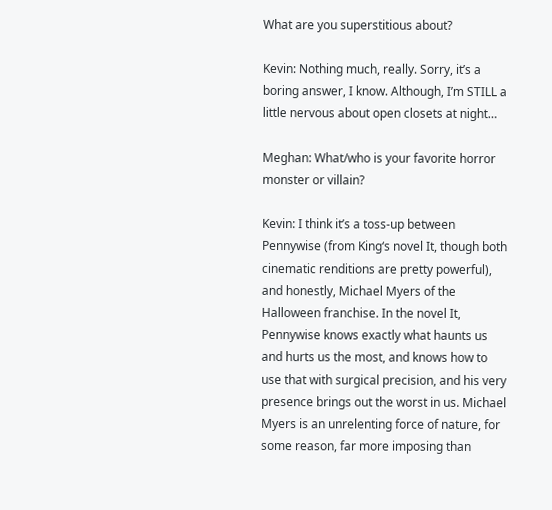What are you superstitious about?

Kevin: Nothing much, really. Sorry, it’s a boring answer, I know. Although, I’m STILL a little nervous about open closets at night…

Meghan: What/who is your favorite horror monster or villain?

Kevin: I think it’s a toss-up between Pennywise (from King‘s novel It, though both cinematic renditions are pretty powerful), and honestly, Michael Myers of the Halloween franchise. In the novel It, Pennywise knows exactly what haunts us and hurts us the most, and knows how to use that with surgical precision, and his very presence brings out the worst in us. Michael Myers is an unrelenting force of nature, for some reason, far more imposing than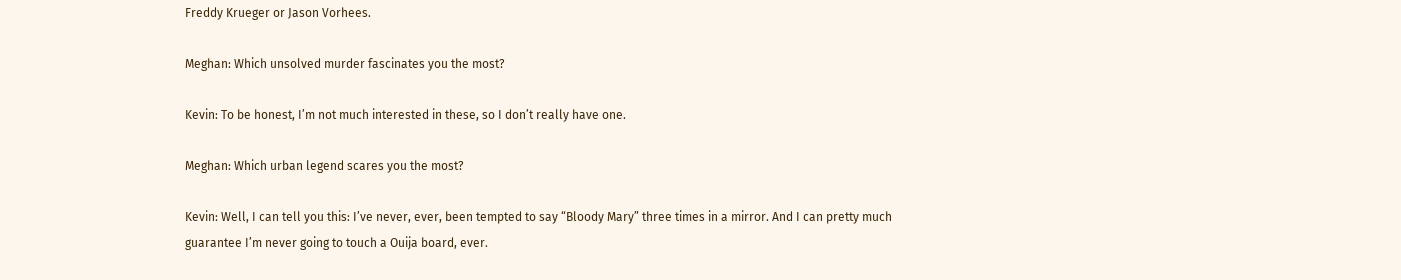Freddy Krueger or Jason Vorhees.

Meghan: Which unsolved murder fascinates you the most?

Kevin: To be honest, I’m not much interested in these, so I don’t really have one.

Meghan: Which urban legend scares you the most?

Kevin: Well, I can tell you this: I’ve never, ever, been tempted to say “Bloody Mary” three times in a mirror. And I can pretty much guarantee I’m never going to touch a Ouija board, ever.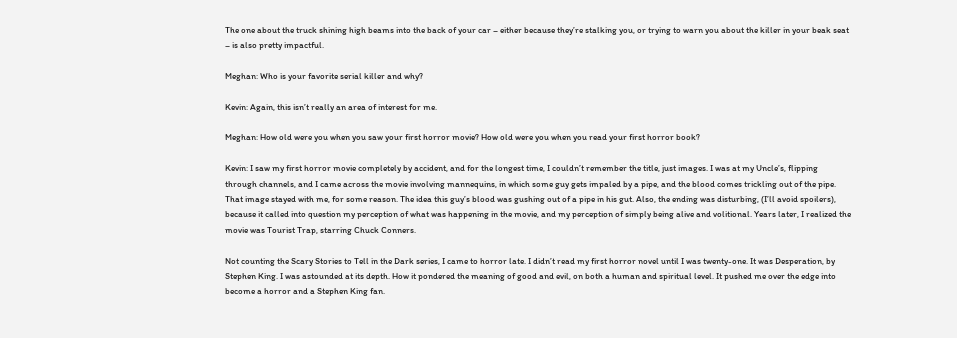The one about the truck shining high beams into the back of your car – either because they’re stalking you, or trying to warn you about the killer in your beak seat – is also pretty impactful.

Meghan: Who is your favorite serial killer and why?

Kevin: Again, this isn’t really an area of interest for me.

Meghan: How old were you when you saw your first horror movie? How old were you when you read your first horror book?

Kevin: I saw my first horror movie completely by accident, and for the longest time, I couldn’t remember the title, just images. I was at my Uncle’s, flipping through channels, and I came across the movie involving mannequins, in which some guy gets impaled by a pipe, and the blood comes trickling out of the pipe. That image stayed with me, for some reason. The idea this guy’s blood was gushing out of a pipe in his gut. Also, the ending was disturbing, (I’ll avoid spoilers), because it called into question my perception of what was happening in the movie, and my perception of simply being alive and volitional. Years later, I realized the movie was Tourist Trap, starring Chuck Conners.

Not counting the Scary Stories to Tell in the Dark series, I came to horror late. I didn’t read my first horror novel until I was twenty-one. It was Desperation, by Stephen King. I was astounded at its depth. How it pondered the meaning of good and evil, on both a human and spiritual level. It pushed me over the edge into become a horror and a Stephen King fan.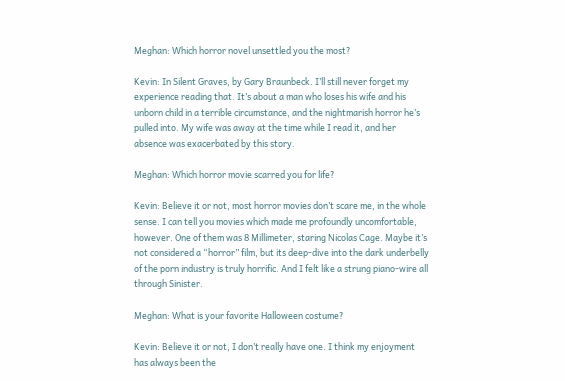Meghan: Which horror novel unsettled you the most?

Kevin: In Silent Graves, by Gary Braunbeck. I’ll still never forget my experience reading that. It’s about a man who loses his wife and his unborn child in a terrible circumstance, and the nightmarish horror he’s pulled into. My wife was away at the time while I read it, and her absence was exacerbated by this story.

Meghan: Which horror movie scarred you for life?

Kevin: Believe it or not, most horror movies don’t scare me, in the whole sense. I can tell you movies which made me profoundly uncomfortable, however. One of them was 8 Millimeter, staring Nicolas Cage. Maybe it’s not considered a “horror” film, but its deep-dive into the dark underbelly of the porn industry is truly horrific. And I felt like a strung piano-wire all through Sinister.

Meghan: What is your favorite Halloween costume?

Kevin: Believe it or not, I don’t really have one. I think my enjoyment has always been the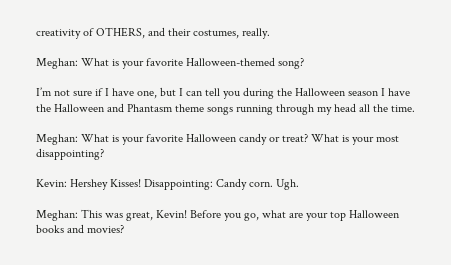creativity of OTHERS, and their costumes, really.

Meghan: What is your favorite Halloween-themed song?

I’m not sure if I have one, but I can tell you during the Halloween season I have the Halloween and Phantasm theme songs running through my head all the time.

Meghan: What is your favorite Halloween candy or treat? What is your most disappointing?

Kevin: Hershey Kisses! Disappointing: Candy corn. Ugh.

Meghan: This was great, Kevin! Before you go, what are your top Halloween books and movies?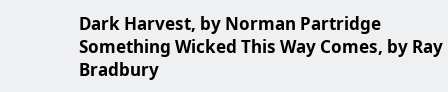Dark Harvest, by Norman Partridge
Something Wicked This Way Comes, by Ray Bradbury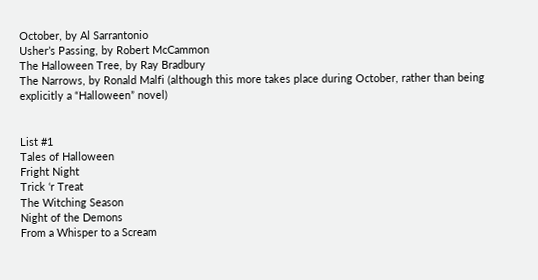October, by Al Sarrantonio
Usher’s Passing, by Robert McCammon
The Halloween Tree, by Ray Bradbury
The Narrows, by Ronald Malfi (although this more takes place during October, rather than being explicitly a “Halloween” novel)


List #1
Tales of Halloween
Fright Night
Trick ‘r Treat
The Witching Season
Night of the Demons
From a Whisper to a Scream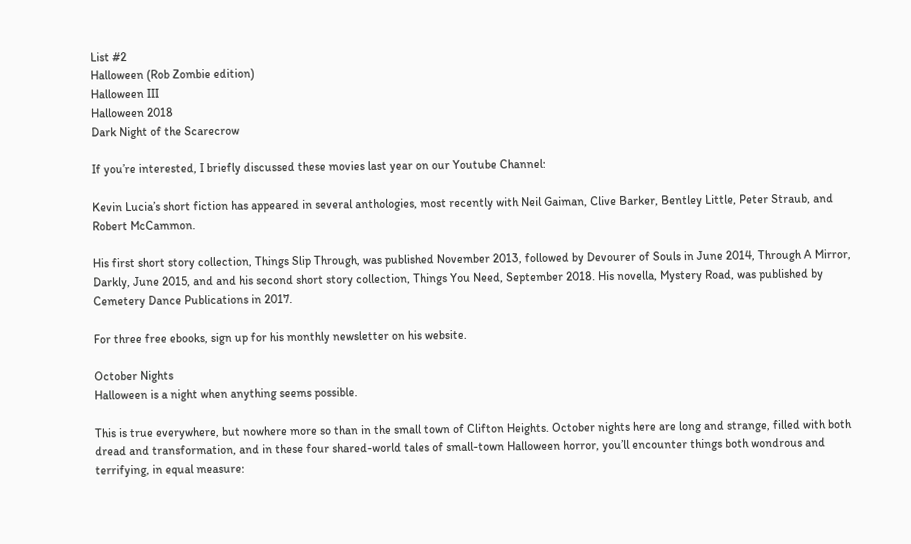List #2
Halloween (Rob Zombie edition)
Halloween III
Halloween 2018
Dark Night of the Scarecrow

If you’re interested, I briefly discussed these movies last year on our Youtube Channel:

Kevin Lucia’s short fiction has appeared in several anthologies, most recently with Neil Gaiman, Clive Barker, Bentley Little, Peter Straub, and Robert McCammon.

His first short story collection, Things Slip Through, was published November 2013, followed by Devourer of Souls in June 2014, Through A Mirror, Darkly, June 2015, and and his second short story collection, Things You Need, September 2018. His novella, Mystery Road, was published by Cemetery Dance Publications in 2017.

For three free ebooks, sign up for his monthly newsletter on his website.

October Nights
Halloween is a night when anything seems possible.

This is true everywhere, but nowhere more so than in the small town of Clifton Heights. October nights here are long and strange, filled with both dread and transformation, and in these four shared-world tales of small-town Halloween horror, you’ll encounter things both wondrous and terrifying, in equal measure: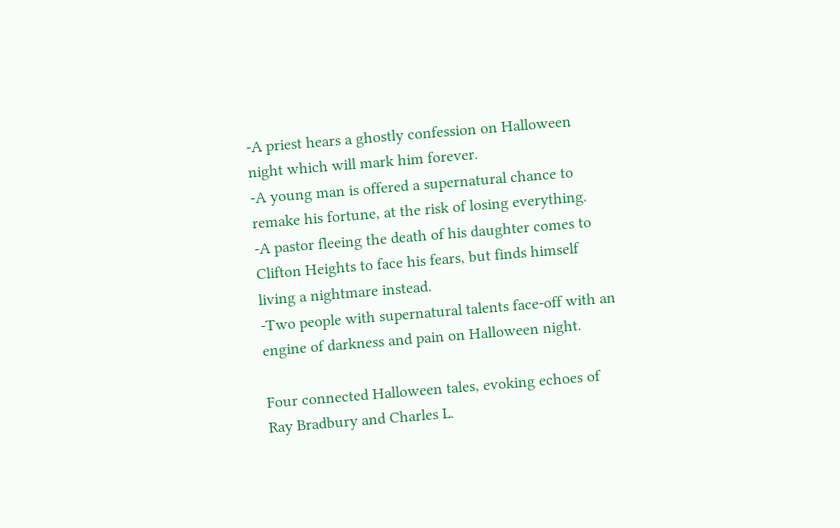-A priest hears a ghostly confession on Halloween night which will mark him forever.
-A young man is offered a supernatural chance to remake his fortune, at the risk of losing everything.
-A pastor fleeing the death of his daughter comes to Clifton Heights to face his fears, but finds himself living a nightmare instead.
-Two people with supernatural talents face-off with an engine of darkness and pain on Halloween night.

Four connected Halloween tales, evoking echoes of Ray Bradbury and Charles L.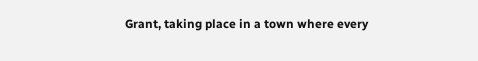Grant, taking place in a town where every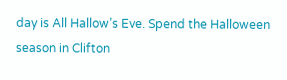day is All Hallow’s Eve. Spend the Halloween season in Clifton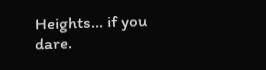Heights… if you dare.